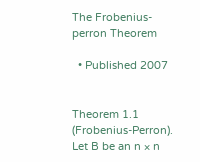The Frobenius-perron Theorem

  • Published 2007


Theorem 1.1 (Frobenius-Perron). Let B be an n × n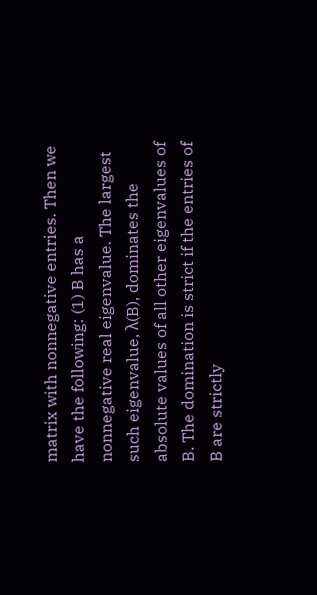matrix with nonnegative entries. Then we have the following: (1) B has a nonnegative real eigenvalue. The largest such eigenvalue, λ(B), dominates the absolute values of all other eigenvalues of B. The domination is strict if the entries of B are strictly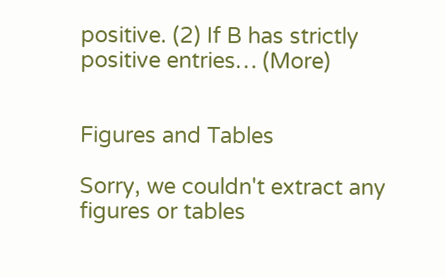positive. (2) If B has strictly positive entries… (More)


Figures and Tables

Sorry, we couldn't extract any figures or tables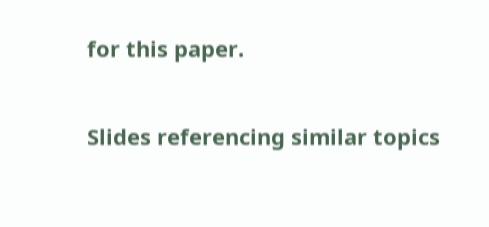for this paper.

Slides referencing similar topics